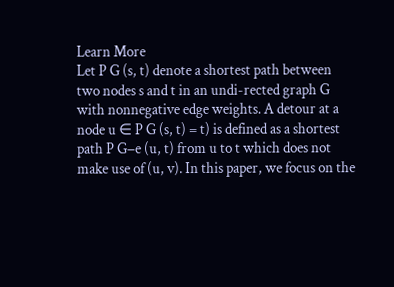Learn More
Let P G (s, t) denote a shortest path between two nodes s and t in an undi-rected graph G with nonnegative edge weights. A detour at a node u ∈ P G (s, t) = t) is defined as a shortest path P G−e (u, t) from u to t which does not make use of (u, v). In this paper, we focus on the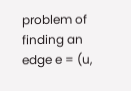problem of finding an edge e = (u,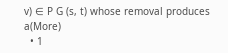v) ∈ P G (s, t) whose removal produces a(More)
  • 1